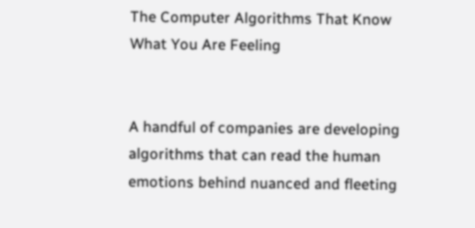The Computer Algorithms That Know What You Are Feeling


A handful of companies are developing algorithms that can read the human emotions behind nuanced and fleeting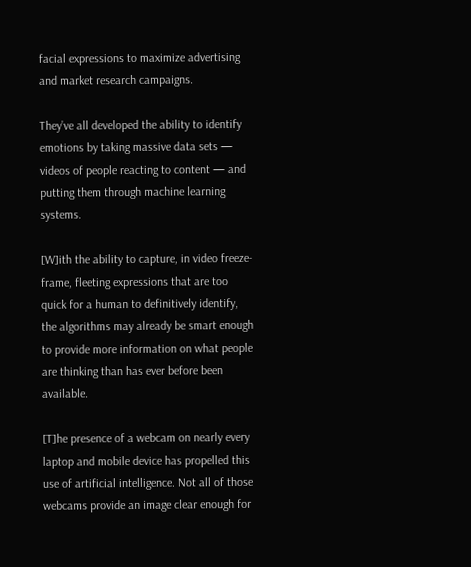facial expressions to maximize advertising and market research campaigns.

They’ve all developed the ability to identify emotions by taking massive data sets — videos of people reacting to content — and putting them through machine learning systems.

[W]ith the ability to capture, in video freeze-frame, fleeting expressions that are too quick for a human to definitively identify, the algorithms may already be smart enough to provide more information on what people are thinking than has ever before been available.

[T]he presence of a webcam on nearly every laptop and mobile device has propelled this use of artificial intelligence. Not all of those webcams provide an image clear enough for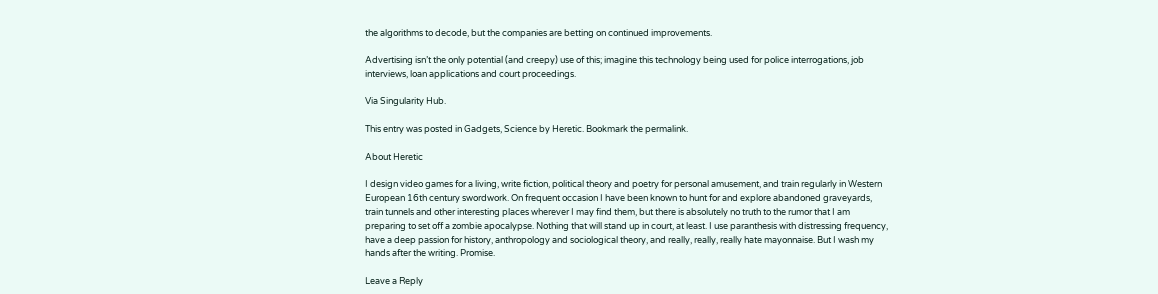the algorithms to decode, but the companies are betting on continued improvements.

Advertising isn’t the only potential (and creepy) use of this; imagine this technology being used for police interrogations, job interviews, loan applications and court proceedings.

Via Singularity Hub.

This entry was posted in Gadgets, Science by Heretic. Bookmark the permalink.

About Heretic

I design video games for a living, write fiction, political theory and poetry for personal amusement, and train regularly in Western European 16th century swordwork. On frequent occasion I have been known to hunt for and explore abandoned graveyards, train tunnels and other interesting places wherever I may find them, but there is absolutely no truth to the rumor that I am preparing to set off a zombie apocalypse. Nothing that will stand up in court, at least. I use paranthesis with distressing frequency, have a deep passion for history, anthropology and sociological theory, and really, really, really hate mayonnaise. But I wash my hands after the writing. Promise.

Leave a Reply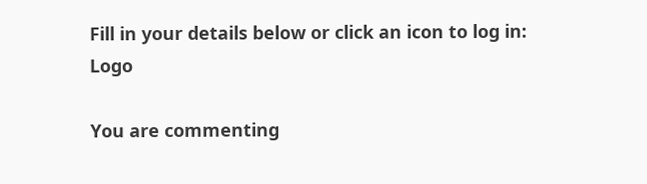Fill in your details below or click an icon to log in: Logo

You are commenting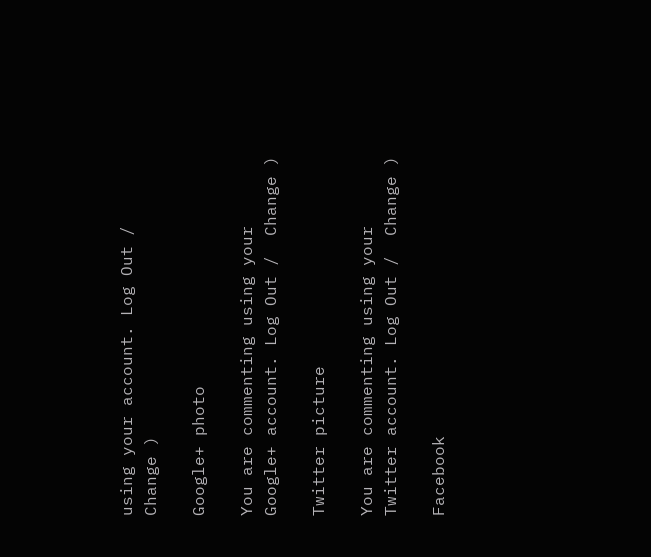using your account. Log Out /  Change )

Google+ photo

You are commenting using your Google+ account. Log Out /  Change )

Twitter picture

You are commenting using your Twitter account. Log Out /  Change )

Facebook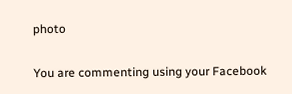photo

You are commenting using your Facebook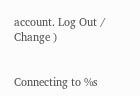account. Log Out /  Change )


Connecting to %s